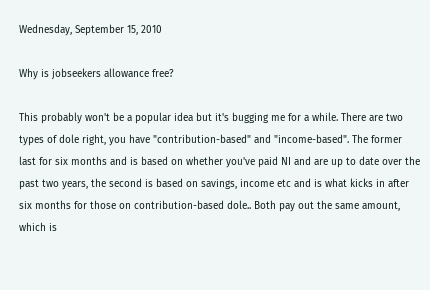Wednesday, September 15, 2010

Why is jobseekers allowance free?

This probably won't be a popular idea but it's bugging me for a while. There are two types of dole right, you have "contribution-based" and "income-based". The former last for six months and is based on whether you've paid NI and are up to date over the past two years, the second is based on savings, income etc and is what kicks in after six months for those on contribution-based dole.. Both pay out the same amount, which is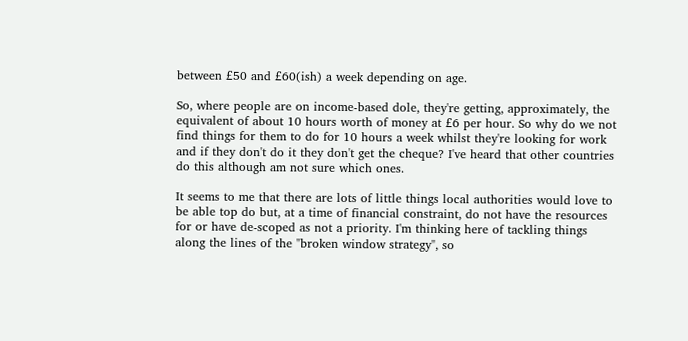between £50 and £60(ish) a week depending on age.

So, where people are on income-based dole, they're getting, approximately, the equivalent of about 10 hours worth of money at £6 per hour. So why do we not find things for them to do for 10 hours a week whilst they're looking for work and if they don't do it they don't get the cheque? I've heard that other countries do this although am not sure which ones.

It seems to me that there are lots of little things local authorities would love to be able top do but, at a time of financial constraint, do not have the resources for or have de-scoped as not a priority. I'm thinking here of tackling things along the lines of the "broken window strategy", so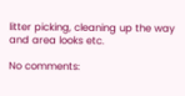litter picking, cleaning up the way and area looks etc.

No comments: